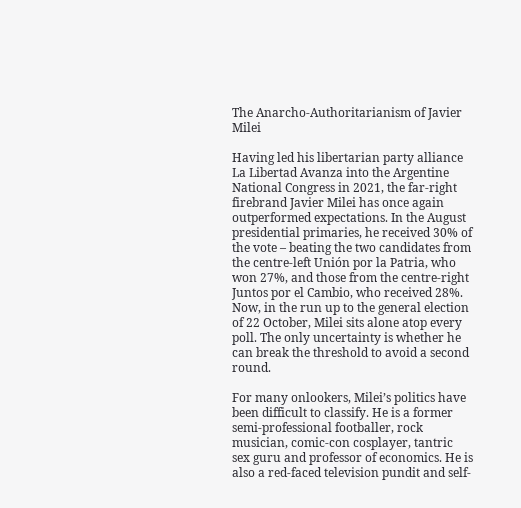The Anarcho-Authoritarianism of Javier Milei

Having led his libertarian party alliance La Libertad Avanza into the Argentine National Congress in 2021, the far-right firebrand Javier Milei has once again outperformed expectations. In the August presidential primaries, he received 30% of the vote – beating the two candidates from the centre-left Unión por la Patria, who won 27%, and those from the centre-right Juntos por el Cambio, who received 28%. Now, in the run up to the general election of 22 October, Milei sits alone atop every poll. The only uncertainty is whether he can break the threshold to avoid a second round.

For many onlookers, Milei’s politics have been difficult to classify. He is a former semi-professional footballer, rock musician, comic-con cosplayer, tantric sex guru and professor of economics. He is also a red-faced television pundit and self-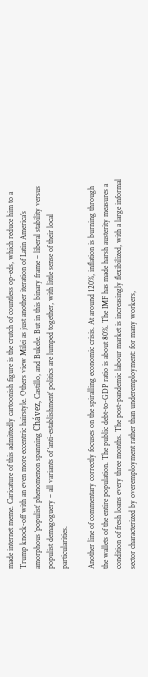made internet meme. Caricature of this admittedly cartoonish figure is the crutch of countless op-eds, which reduce him to a Trump knock-off with an even more eccentric hairstyle. Others view Milei as just another iteration of Latin America’s amorphous ‘populist’ phenomenon spanning Chávez, Castillo, and Bukele. But in this binary frame – liberal stability versus populist demagoguery – all variants of ‘anti-establishment’ politics are lumped together, with little sense of their local particularities.

Another line of commentary correctly focuses on the spiralling economic crisis. At around 120%, inflation is burning through the wallets of the entire population. The public debt-to-GDP ratio is about 80%. The IMF has made harsh austerity measures a condition of fresh loans every three months. The post-pandemic labour market is increasingly flexibilized, with a large informal sector characterized by overemployment rather than underemployment: for many workers,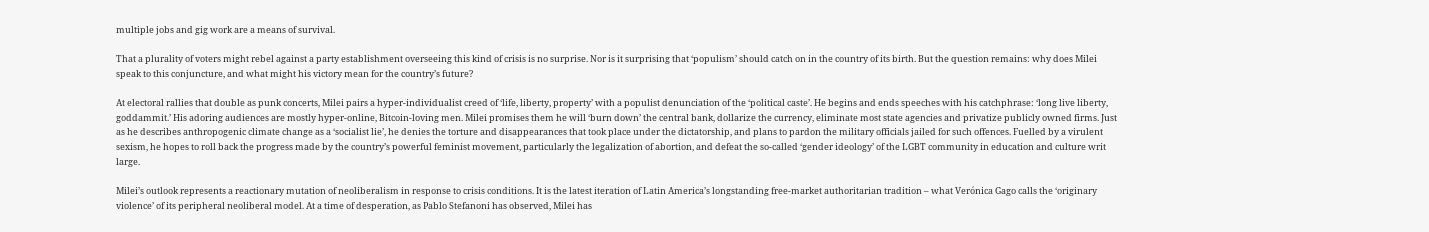multiple jobs and gig work are a means of survival.

That a plurality of voters might rebel against a party establishment overseeing this kind of crisis is no surprise. Nor is it surprising that ‘populism’ should catch on in the country of its birth. But the question remains: why does Milei speak to this conjuncture, and what might his victory mean for the country’s future?

At electoral rallies that double as punk concerts, Milei pairs a hyper-individualist creed of ‘life, liberty, property’ with a populist denunciation of the ‘political caste’. He begins and ends speeches with his catchphrase: ‘long live liberty, goddammit.’ His adoring audiences are mostly hyper-online, Bitcoin-loving men. Milei promises them he will ‘burn down’ the central bank, dollarize the currency, eliminate most state agencies and privatize publicly owned firms. Just as he describes anthropogenic climate change as a ‘socialist lie’, he denies the torture and disappearances that took place under the dictatorship, and plans to pardon the military officials jailed for such offences. Fuelled by a virulent sexism, he hopes to roll back the progress made by the country’s powerful feminist movement, particularly the legalization of abortion, and defeat the so-called ‘gender ideology’ of the LGBT community in education and culture writ large.

Milei’s outlook represents a reactionary mutation of neoliberalism in response to crisis conditions. It is the latest iteration of Latin America’s longstanding free-market authoritarian tradition – what Verónica Gago calls the ‘originary violence’ of its peripheral neoliberal model. At a time of desperation, as Pablo Stefanoni has observed, Milei has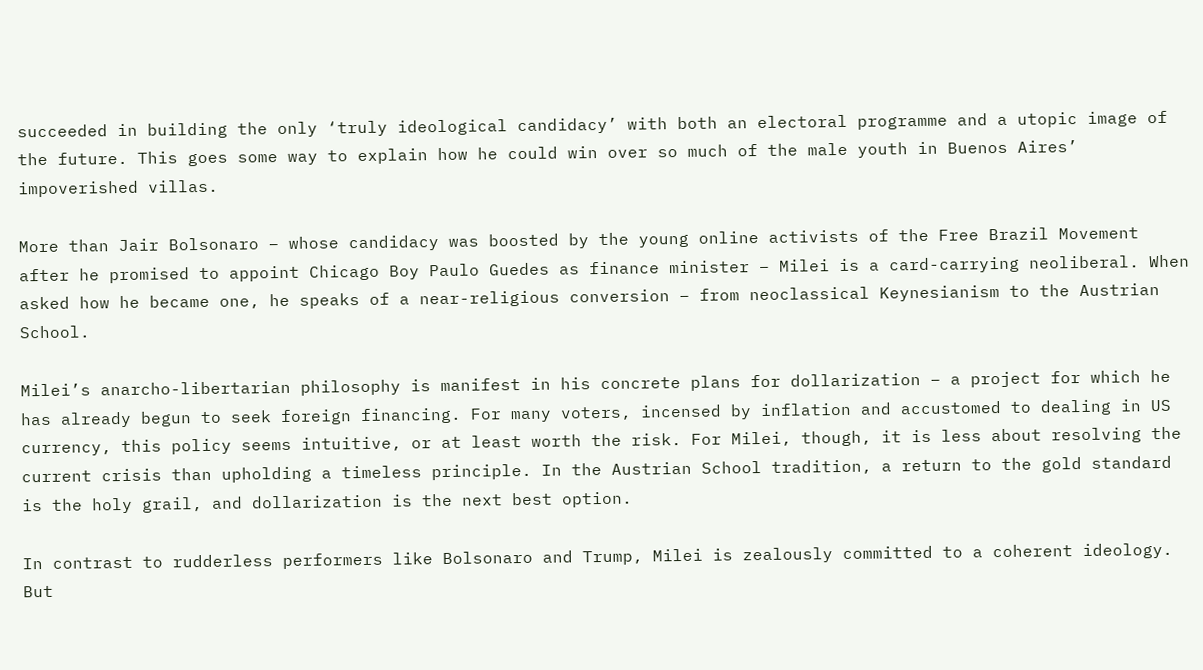succeeded in building the only ‘truly ideological candidacy’ with both an electoral programme and a utopic image of the future. This goes some way to explain how he could win over so much of the male youth in Buenos Aires’ impoverished villas.

More than Jair Bolsonaro – whose candidacy was boosted by the young online activists of the Free Brazil Movement after he promised to appoint Chicago Boy Paulo Guedes as finance minister – Milei is a card-carrying neoliberal. When asked how he became one, he speaks of a near-religious conversion – from neoclassical Keynesianism to the Austrian School.

Milei’s anarcho-libertarian philosophy is manifest in his concrete plans for dollarization – a project for which he has already begun to seek foreign financing. For many voters, incensed by inflation and accustomed to dealing in US currency, this policy seems intuitive, or at least worth the risk. For Milei, though, it is less about resolving the current crisis than upholding a timeless principle. In the Austrian School tradition, a return to the gold standard is the holy grail, and dollarization is the next best option.

In contrast to rudderless performers like Bolsonaro and Trump, Milei is zealously committed to a coherent ideology. But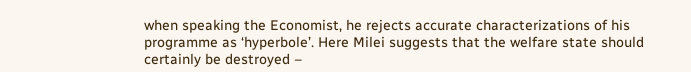when speaking the Economist, he rejects accurate characterizations of his programme as ‘hyperbole’. Here Milei suggests that the welfare state should certainly be destroyed –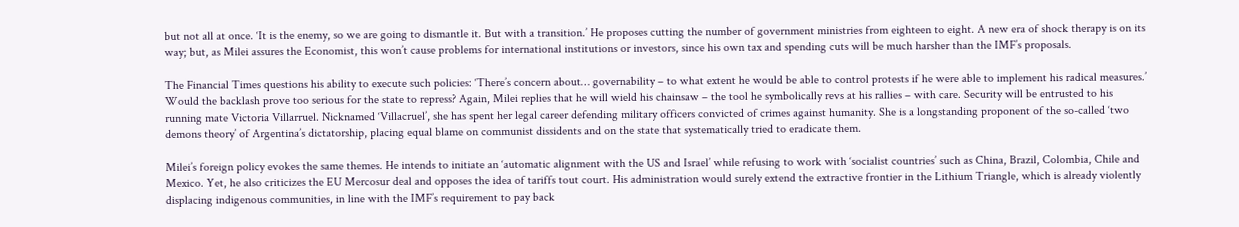but not all at once. ‘It is the enemy, so we are going to dismantle it. But with a transition.’ He proposes cutting the number of government ministries from eighteen to eight. A new era of shock therapy is on its way; but, as Milei assures the Economist, this won’t cause problems for international institutions or investors, since his own tax and spending cuts will be much harsher than the IMF’s proposals.

The Financial Times questions his ability to execute such policies: ‘There’s concern about… governability – to what extent he would be able to control protests if he were able to implement his radical measures.’ Would the backlash prove too serious for the state to repress? Again, Milei replies that he will wield his chainsaw – the tool he symbolically revs at his rallies – with care. Security will be entrusted to his running mate Victoria Villarruel. Nicknamed ‘Villacruel’, she has spent her legal career defending military officers convicted of crimes against humanity. She is a longstanding proponent of the so-called ‘two demons theory’ of Argentina’s dictatorship, placing equal blame on communist dissidents and on the state that systematically tried to eradicate them.

Milei’s foreign policy evokes the same themes. He intends to initiate an ‘automatic alignment with the US and Israel’ while refusing to work with ‘socialist countries’ such as China, Brazil, Colombia, Chile and Mexico. Yet, he also criticizes the EU Mercosur deal and opposes the idea of tariffs tout court. His administration would surely extend the extractive frontier in the Lithium Triangle, which is already violently displacing indigenous communities, in line with the IMF’s requirement to pay back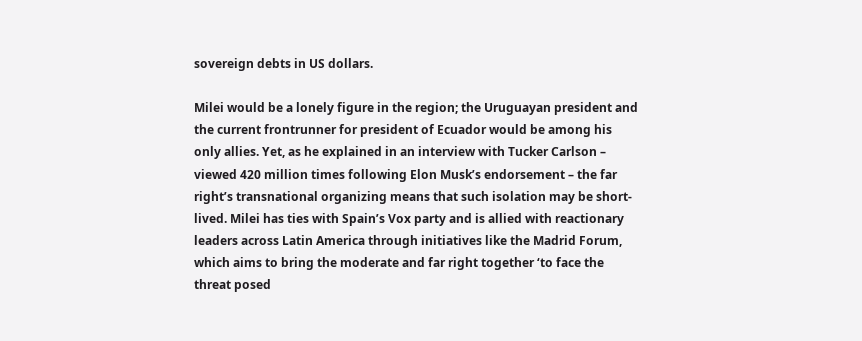sovereign debts in US dollars.

Milei would be a lonely figure in the region; the Uruguayan president and the current frontrunner for president of Ecuador would be among his only allies. Yet, as he explained in an interview with Tucker Carlson – viewed 420 million times following Elon Musk’s endorsement – the far right’s transnational organizing means that such isolation may be short-lived. Milei has ties with Spain’s Vox party and is allied with reactionary leaders across Latin America through initiatives like the Madrid Forum, which aims to bring the moderate and far right together ‘to face the threat posed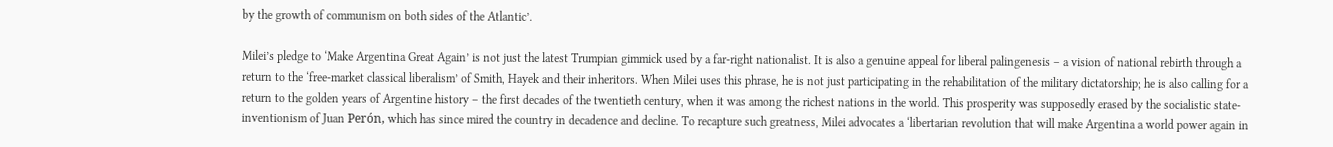by the growth of communism on both sides of the Atlantic’.

Milei’s pledge to ‘Make Argentina Great Again’ is not just the latest Trumpian gimmick used by a far-right nationalist. It is also a genuine appeal for liberal palingenesis – a vision of national rebirth through a return to the ‘free-market classical liberalism’ of Smith, Hayek and their inheritors. When Milei uses this phrase, he is not just participating in the rehabilitation of the military dictatorship; he is also calling for a return to the golden years of Argentine history – the first decades of the twentieth century, when it was among the richest nations in the world. This prosperity was supposedly erased by the socialistic state-inventionism of Juan Perón, which has since mired the country in decadence and decline. To recapture such greatness, Milei advocates a ‘libertarian revolution that will make Argentina a world power again in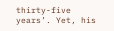thirty-five years’. Yet, his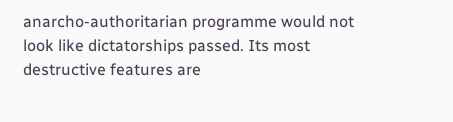anarcho-authoritarian programme would not look like dictatorships passed. Its most destructive features are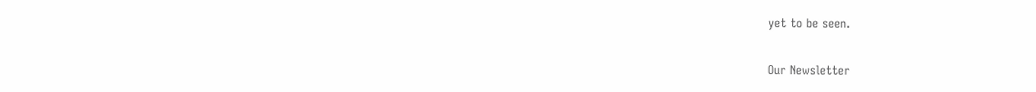yet to be seen.

Our Newsletter